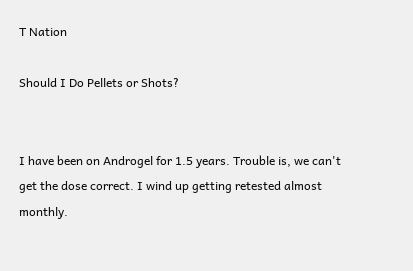T Nation

Should I Do Pellets or Shots?


I have been on Androgel for 1.5 years. Trouble is, we can't get the dose correct. I wind up getting retested almost monthly.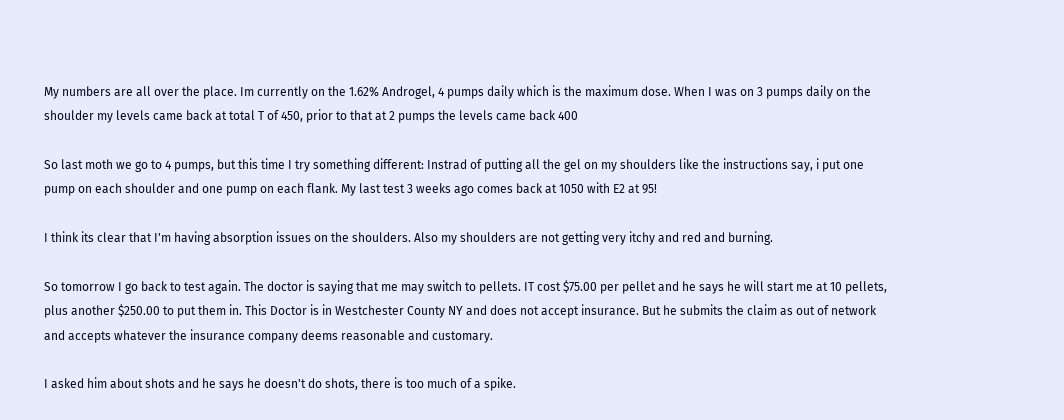My numbers are all over the place. Im currently on the 1.62% Androgel, 4 pumps daily which is the maximum dose. When I was on 3 pumps daily on the shoulder my levels came back at total T of 450, prior to that at 2 pumps the levels came back 400

So last moth we go to 4 pumps, but this time I try something different: Instrad of putting all the gel on my shoulders like the instructions say, i put one pump on each shoulder and one pump on each flank. My last test 3 weeks ago comes back at 1050 with E2 at 95!

I think its clear that I'm having absorption issues on the shoulders. Also my shoulders are not getting very itchy and red and burning.

So tomorrow I go back to test again. The doctor is saying that me may switch to pellets. IT cost $75.00 per pellet and he says he will start me at 10 pellets, plus another $250.00 to put them in. This Doctor is in Westchester County NY and does not accept insurance. But he submits the claim as out of network and accepts whatever the insurance company deems reasonable and customary.

I asked him about shots and he says he doesn't do shots, there is too much of a spike.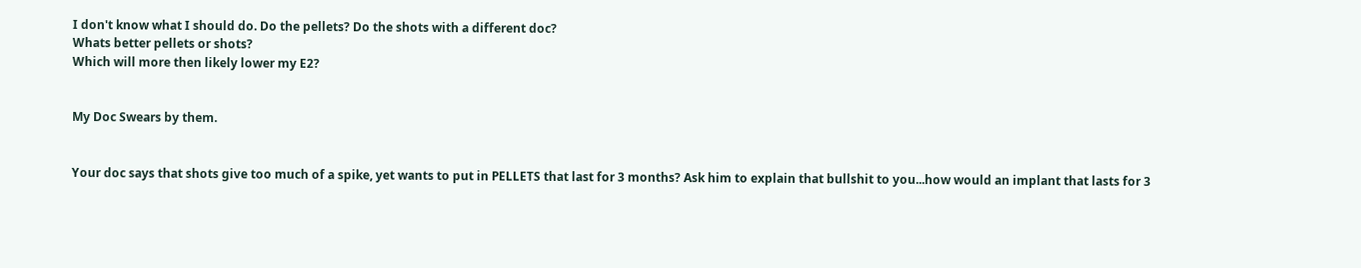I don't know what I should do. Do the pellets? Do the shots with a different doc?
Whats better pellets or shots?
Which will more then likely lower my E2?


My Doc Swears by them.


Your doc says that shots give too much of a spike, yet wants to put in PELLETS that last for 3 months? Ask him to explain that bullshit to you...how would an implant that lasts for 3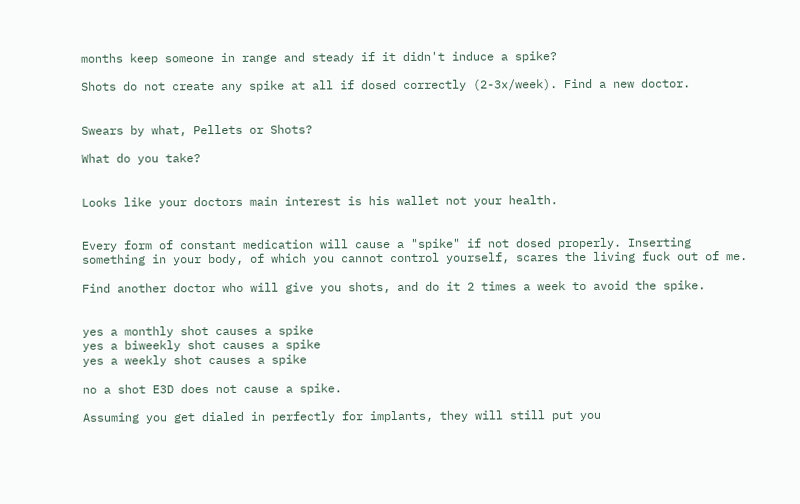months keep someone in range and steady if it didn't induce a spike?

Shots do not create any spike at all if dosed correctly (2-3x/week). Find a new doctor.


Swears by what, Pellets or Shots?

What do you take?


Looks like your doctors main interest is his wallet not your health.


Every form of constant medication will cause a "spike" if not dosed properly. Inserting something in your body, of which you cannot control yourself, scares the living fuck out of me.

Find another doctor who will give you shots, and do it 2 times a week to avoid the spike.


yes a monthly shot causes a spike
yes a biweekly shot causes a spike
yes a weekly shot causes a spike

no a shot E3D does not cause a spike.

Assuming you get dialed in perfectly for implants, they will still put you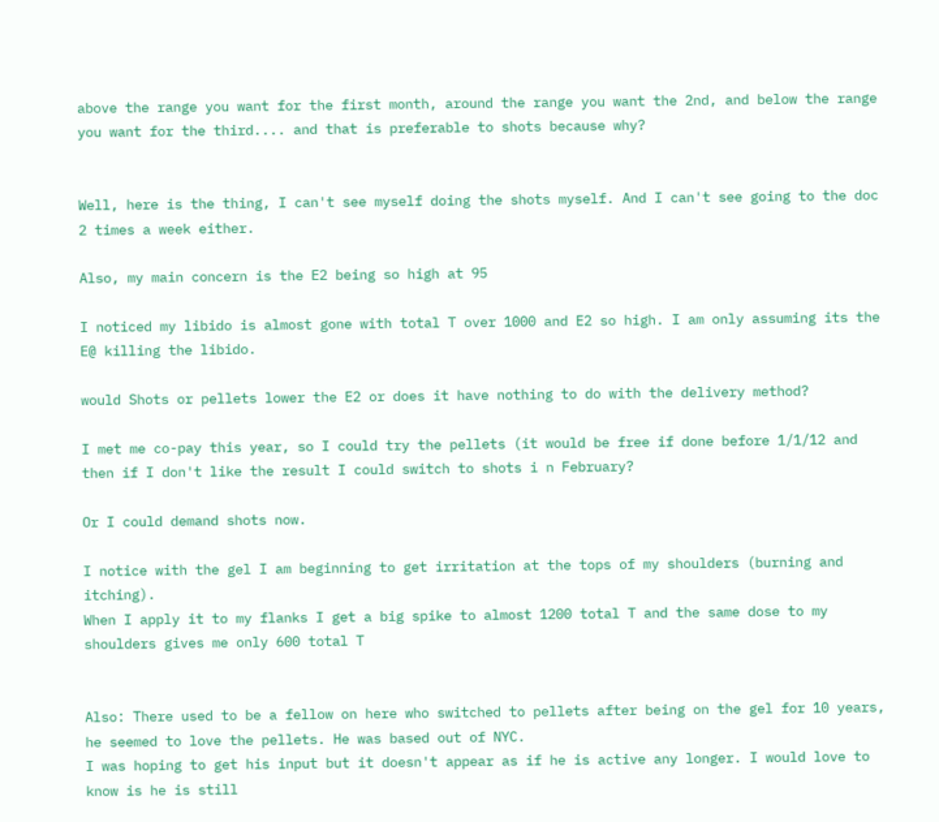above the range you want for the first month, around the range you want the 2nd, and below the range you want for the third.... and that is preferable to shots because why?


Well, here is the thing, I can't see myself doing the shots myself. And I can't see going to the doc 2 times a week either.

Also, my main concern is the E2 being so high at 95

I noticed my libido is almost gone with total T over 1000 and E2 so high. I am only assuming its the E@ killing the libido.

would Shots or pellets lower the E2 or does it have nothing to do with the delivery method?

I met me co-pay this year, so I could try the pellets (it would be free if done before 1/1/12 and then if I don't like the result I could switch to shots i n February?

Or I could demand shots now.

I notice with the gel I am beginning to get irritation at the tops of my shoulders (burning and itching).
When I apply it to my flanks I get a big spike to almost 1200 total T and the same dose to my shoulders gives me only 600 total T


Also: There used to be a fellow on here who switched to pellets after being on the gel for 10 years, he seemed to love the pellets. He was based out of NYC.
I was hoping to get his input but it doesn't appear as if he is active any longer. I would love to know is he is still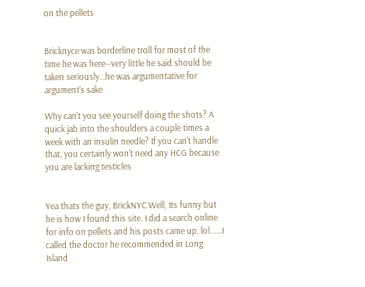on the pellets


Bricknyce was borderline troll for most of the time he was here--very little he said should be taken seriously...he was argumentative for argument's sake

Why can't you see yourself doing the shots? A quick jab into the shoulders a couple times a week with an insulin needle? If you can't handle that, you certainly won't need any HCG because you are lacking testicles


Yea thats the guy, BrickNYC Well, Its funny but he is how I found this site. I did a search online for info on pellets and his posts came up, lol......I called the doctor he recommended in Long Island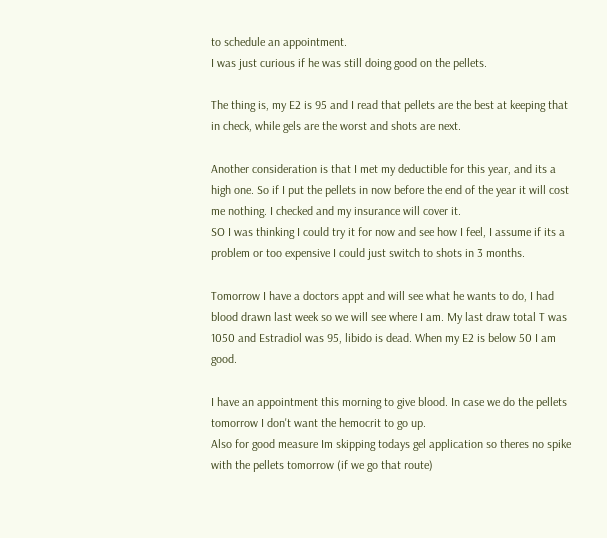to schedule an appointment.
I was just curious if he was still doing good on the pellets.

The thing is, my E2 is 95 and I read that pellets are the best at keeping that in check, while gels are the worst and shots are next.

Another consideration is that I met my deductible for this year, and its a high one. So if I put the pellets in now before the end of the year it will cost me nothing. I checked and my insurance will cover it.
SO I was thinking I could try it for now and see how I feel, I assume if its a problem or too expensive I could just switch to shots in 3 months.

Tomorrow I have a doctors appt and will see what he wants to do, I had blood drawn last week so we will see where I am. My last draw total T was 1050 and Estradiol was 95, libido is dead. When my E2 is below 50 I am good.

I have an appointment this morning to give blood. In case we do the pellets tomorrow I don't want the hemocrit to go up.
Also for good measure Im skipping todays gel application so theres no spike with the pellets tomorrow (if we go that route)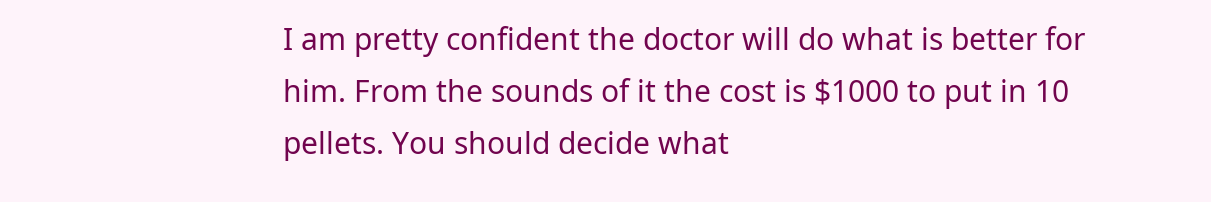I am pretty confident the doctor will do what is better for him. From the sounds of it the cost is $1000 to put in 10 pellets. You should decide what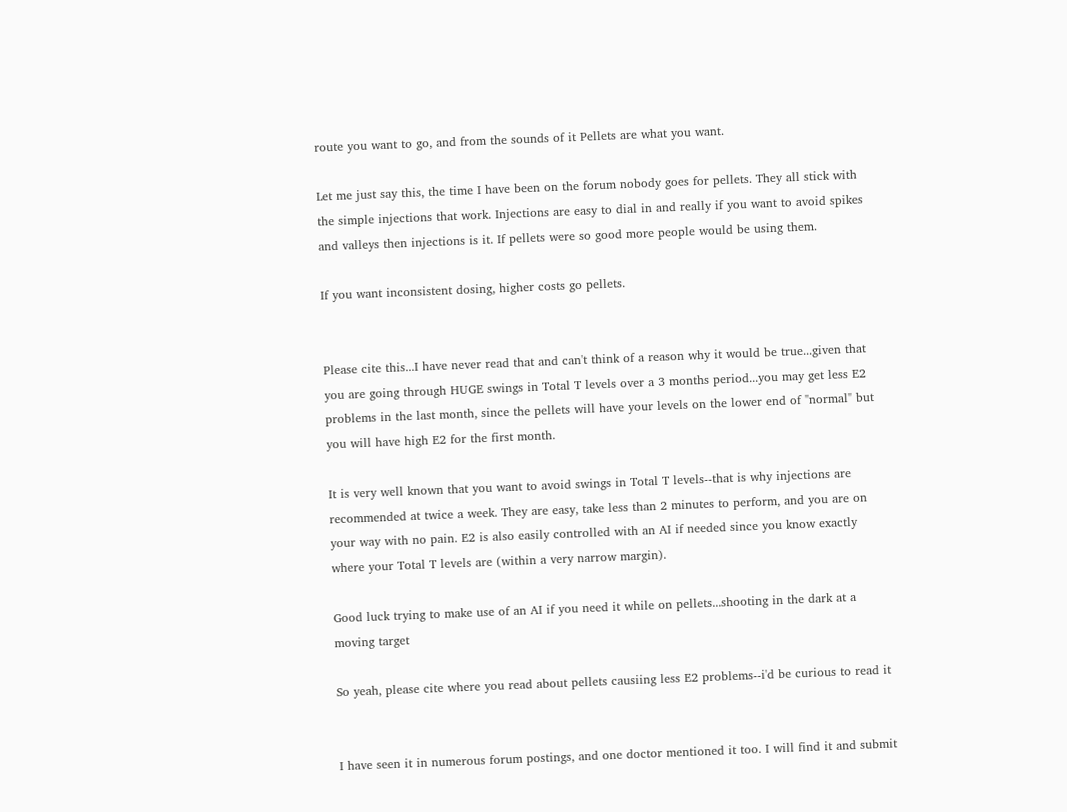route you want to go, and from the sounds of it Pellets are what you want.

Let me just say this, the time I have been on the forum nobody goes for pellets. They all stick with the simple injections that work. Injections are easy to dial in and really if you want to avoid spikes and valleys then injections is it. If pellets were so good more people would be using them.

If you want inconsistent dosing, higher costs go pellets.


Please cite this...I have never read that and can't think of a reason why it would be true...given that you are going through HUGE swings in Total T levels over a 3 months period...you may get less E2 problems in the last month, since the pellets will have your levels on the lower end of "normal" but you will have high E2 for the first month.

It is very well known that you want to avoid swings in Total T levels--that is why injections are recommended at twice a week. They are easy, take less than 2 minutes to perform, and you are on your way with no pain. E2 is also easily controlled with an AI if needed since you know exactly where your Total T levels are (within a very narrow margin).

Good luck trying to make use of an AI if you need it while on pellets...shooting in the dark at a moving target

So yeah, please cite where you read about pellets causiing less E2 problems--i'd be curious to read it


I have seen it in numerous forum postings, and one doctor mentioned it too. I will find it and submit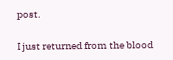post.

I just returned from the blood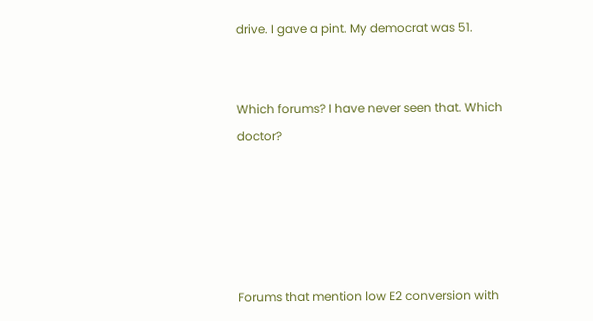drive. I gave a pint. My democrat was 51.


Which forums? I have never seen that. Which doctor?





Forums that mention low E2 conversion with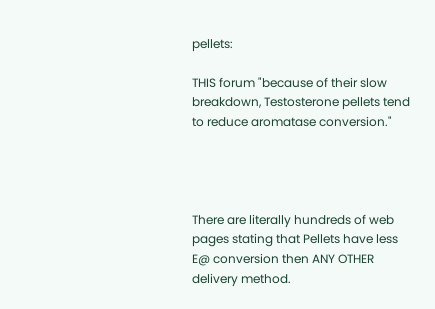pellets:

THIS forum "because of their slow breakdown, Testosterone pellets tend to reduce aromatase conversion."




There are literally hundreds of web pages stating that Pellets have less E@ conversion then ANY OTHER delivery method.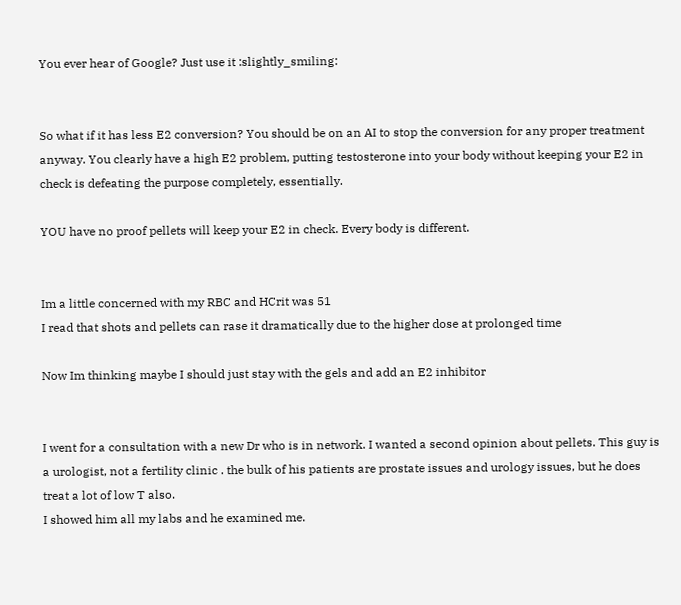You ever hear of Google? Just use it :slightly_smiling:


So what if it has less E2 conversion? You should be on an AI to stop the conversion for any proper treatment anyway. You clearly have a high E2 problem, putting testosterone into your body without keeping your E2 in check is defeating the purpose completely, essentially.

YOU have no proof pellets will keep your E2 in check. Every body is different.


Im a little concerned with my RBC and HCrit was 51
I read that shots and pellets can rase it dramatically due to the higher dose at prolonged time

Now Im thinking maybe I should just stay with the gels and add an E2 inhibitor


I went for a consultation with a new Dr who is in network. I wanted a second opinion about pellets. This guy is a urologist, not a fertility clinic . the bulk of his patients are prostate issues and urology issues, but he does treat a lot of low T also.
I showed him all my labs and he examined me.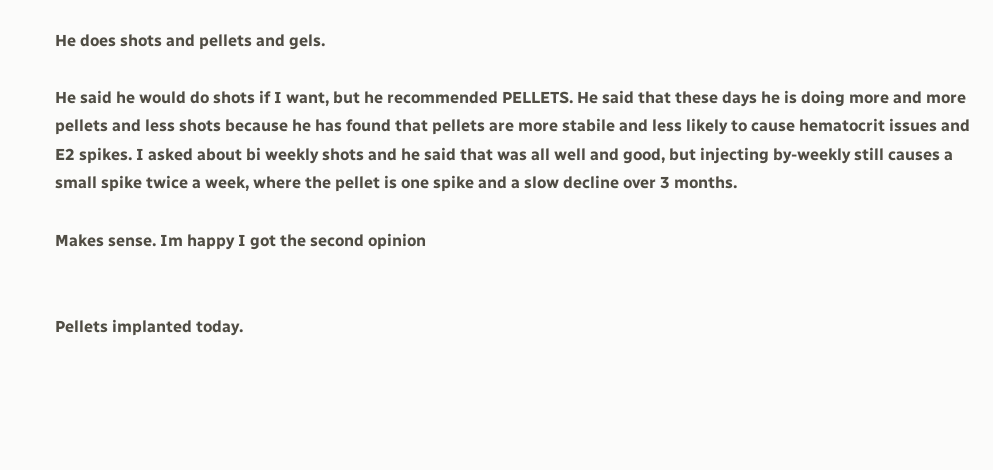He does shots and pellets and gels.

He said he would do shots if I want, but he recommended PELLETS. He said that these days he is doing more and more pellets and less shots because he has found that pellets are more stabile and less likely to cause hematocrit issues and E2 spikes. I asked about bi weekly shots and he said that was all well and good, but injecting by-weekly still causes a small spike twice a week, where the pellet is one spike and a slow decline over 3 months.

Makes sense. Im happy I got the second opinion


Pellets implanted today.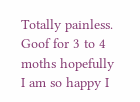Totally painless.
Goof for 3 to 4 moths hopefully
I am so happy I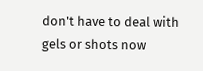don't have to deal with gels or shots now